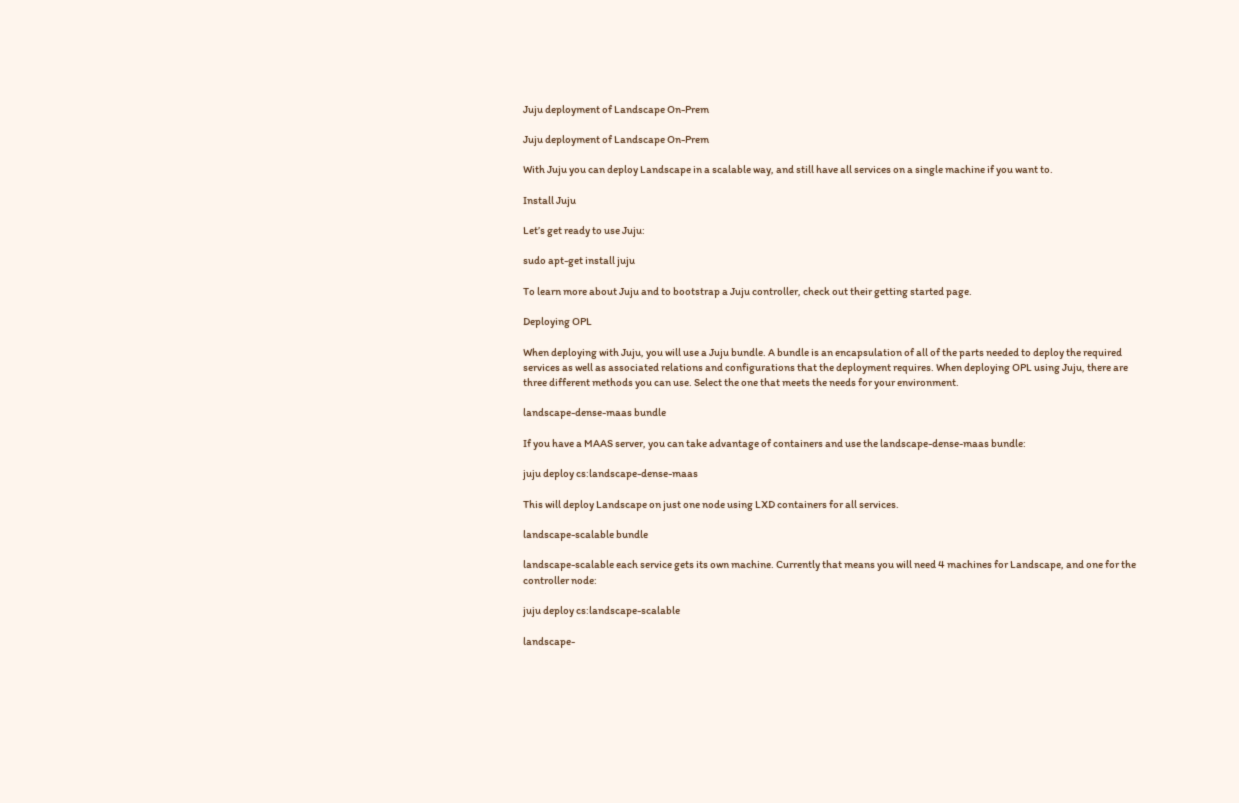Juju deployment of Landscape On-Prem

Juju deployment of Landscape On-Prem

With Juju you can deploy Landscape in a scalable way, and still have all services on a single machine if you want to.

Install Juju

Let’s get ready to use Juju:

sudo apt-get install juju

To learn more about Juju and to bootstrap a Juju controller, check out their getting started page.

Deploying OPL

When deploying with Juju, you will use a Juju bundle. A bundle is an encapsulation of all of the parts needed to deploy the required services as well as associated relations and configurations that the deployment requires. When deploying OPL using Juju, there are three different methods you can use. Select the one that meets the needs for your environment.

landscape-dense-maas bundle

If you have a MAAS server, you can take advantage of containers and use the landscape-dense-maas bundle:

juju deploy cs:landscape-dense-maas

This will deploy Landscape on just one node using LXD containers for all services.

landscape-scalable bundle

landscape-scalable each service gets its own machine. Currently that means you will need 4 machines for Landscape, and one for the controller node:

juju deploy cs:landscape-scalable

landscape-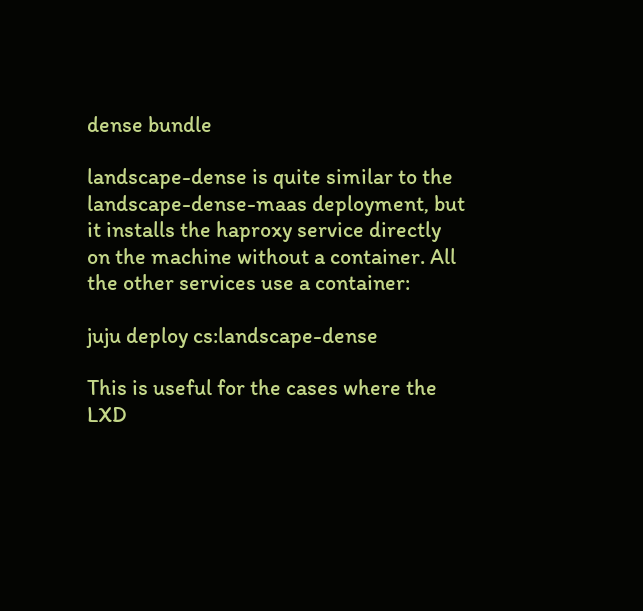dense bundle

landscape-dense is quite similar to the landscape-dense-maas deployment, but it installs the haproxy service directly on the machine without a container. All the other services use a container:

juju deploy cs:landscape-dense

This is useful for the cases where the LXD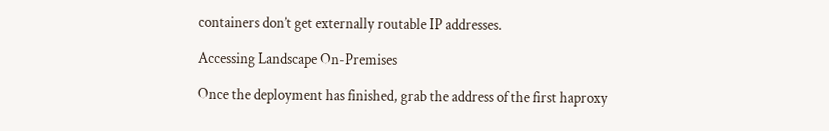containers don’t get externally routable IP addresses.

Accessing Landscape On-Premises

Once the deployment has finished, grab the address of the first haproxy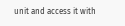unit and access it with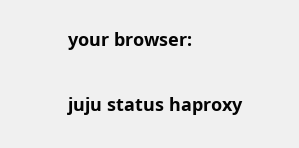your browser:

juju status haproxy